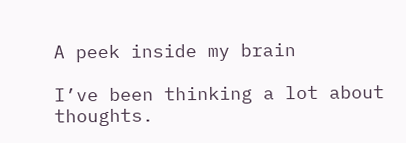A peek inside my brain

I’ve been thinking a lot about thoughts.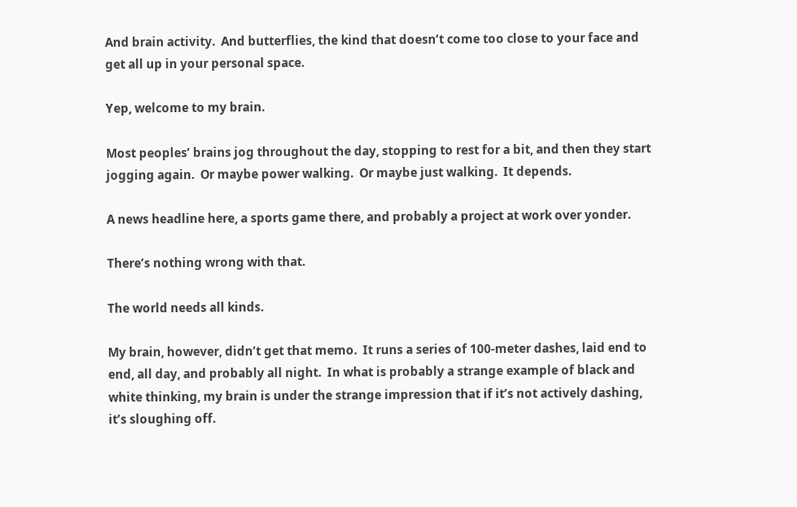And brain activity.  And butterflies, the kind that doesn’t come too close to your face and get all up in your personal space.

Yep, welcome to my brain.

Most peoples’ brains jog throughout the day, stopping to rest for a bit, and then they start jogging again.  Or maybe power walking.  Or maybe just walking.  It depends.

A news headline here, a sports game there, and probably a project at work over yonder.

There’s nothing wrong with that.

The world needs all kinds.

My brain, however, didn’t get that memo.  It runs a series of 100-meter dashes, laid end to end, all day, and probably all night.  In what is probably a strange example of black and white thinking, my brain is under the strange impression that if it’s not actively dashing, it’s sloughing off.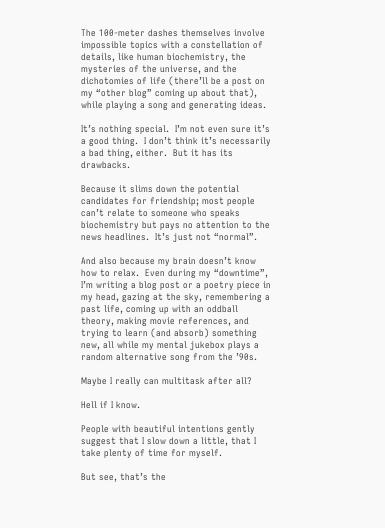The 100-meter dashes themselves involve impossible topics with a constellation of details, like human biochemistry, the mysteries of the universe, and the dichotomies of life (there’ll be a post on my “other blog” coming up about that), while playing a song and generating ideas.

It’s nothing special.  I’m not even sure it’s a good thing.  I don’t think it’s necessarily a bad thing, either.  But it has its drawbacks.

Because it slims down the potential candidates for friendship; most people can’t relate to someone who speaks biochemistry but pays no attention to the news headlines.  It’s just not “normal”.

And also because my brain doesn’t know how to relax.  Even during my “downtime”, I’m writing a blog post or a poetry piece in my head, gazing at the sky, remembering a past life, coming up with an oddball theory, making movie references, and trying to learn (and absorb) something new, all while my mental jukebox plays a random alternative song from the ’90s.

Maybe I really can multitask after all?

Hell if I know.

People with beautiful intentions gently suggest that I slow down a little, that I take plenty of time for myself.

But see, that’s the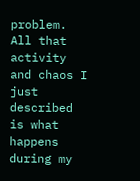problem.  All that activity and chaos I just described is what happens during my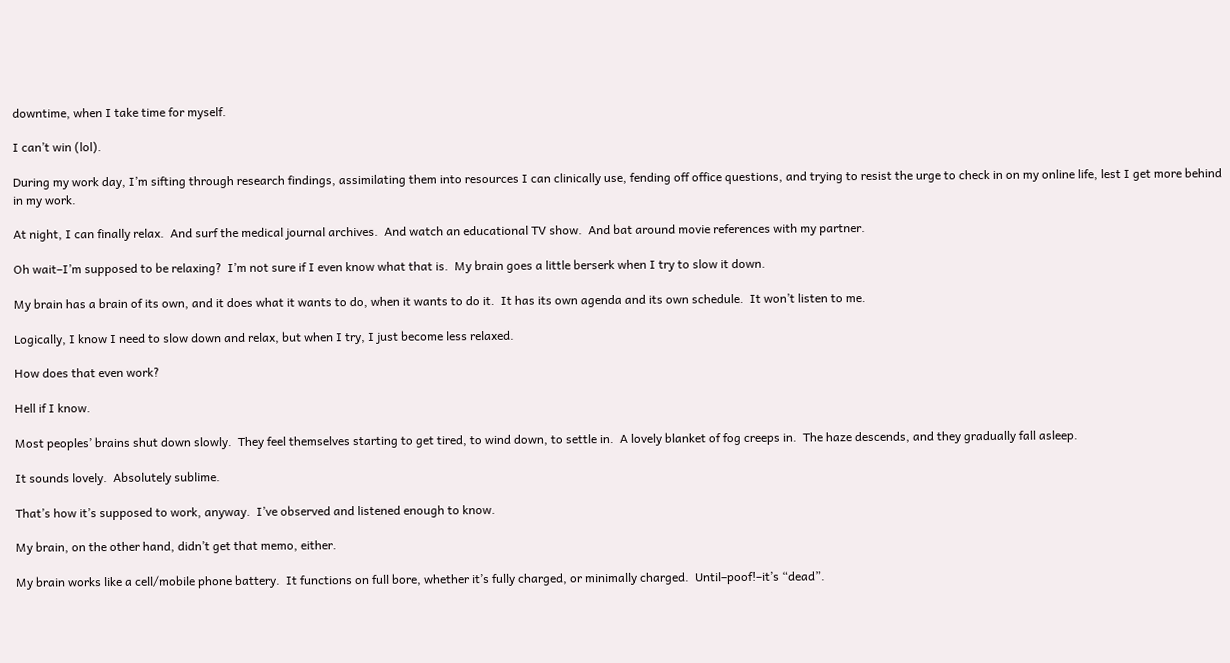downtime, when I take time for myself.

I can’t win (lol).

During my work day, I’m sifting through research findings, assimilating them into resources I can clinically use, fending off office questions, and trying to resist the urge to check in on my online life, lest I get more behind in my work.

At night, I can finally relax.  And surf the medical journal archives.  And watch an educational TV show.  And bat around movie references with my partner.

Oh wait–I’m supposed to be relaxing?  I’m not sure if I even know what that is.  My brain goes a little berserk when I try to slow it down.

My brain has a brain of its own, and it does what it wants to do, when it wants to do it.  It has its own agenda and its own schedule.  It won’t listen to me.

Logically, I know I need to slow down and relax, but when I try, I just become less relaxed.

How does that even work?

Hell if I know.

Most peoples’ brains shut down slowly.  They feel themselves starting to get tired, to wind down, to settle in.  A lovely blanket of fog creeps in.  The haze descends, and they gradually fall asleep.

It sounds lovely.  Absolutely sublime.

That’s how it’s supposed to work, anyway.  I’ve observed and listened enough to know.

My brain, on the other hand, didn’t get that memo, either.

My brain works like a cell/mobile phone battery.  It functions on full bore, whether it’s fully charged, or minimally charged.  Until–poof!–it’s “dead”.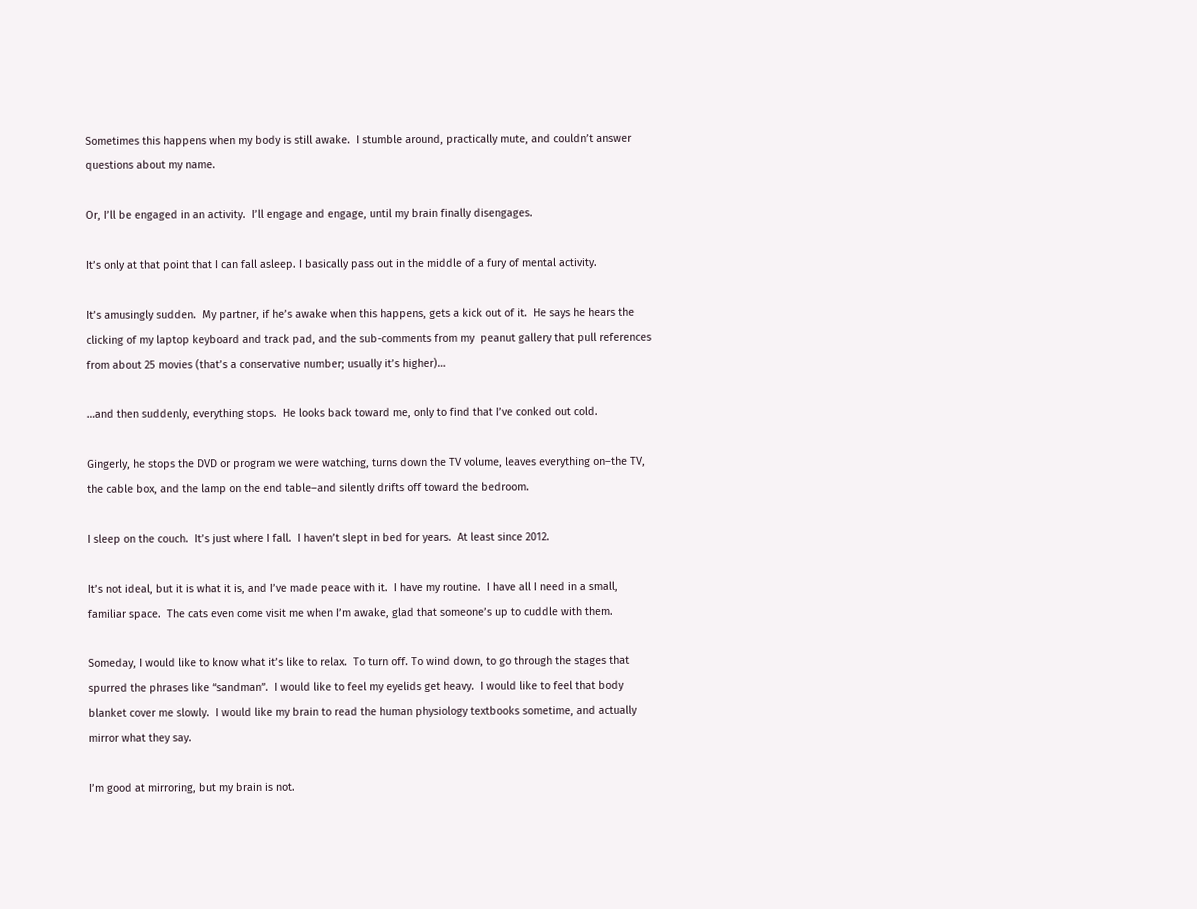Sometimes this happens when my body is still awake.  I stumble around, practically mute, and couldn’t answer questions about my name.

Or, I’ll be engaged in an activity.  I’ll engage and engage, until my brain finally disengages.

It’s only at that point that I can fall asleep. I basically pass out in the middle of a fury of mental activity.

It’s amusingly sudden.  My partner, if he’s awake when this happens, gets a kick out of it.  He says he hears the clicking of my laptop keyboard and track pad, and the sub-comments from my  peanut gallery that pull references from about 25 movies (that’s a conservative number; usually it’s higher)…

…and then suddenly, everything stops.  He looks back toward me, only to find that I’ve conked out cold.

Gingerly, he stops the DVD or program we were watching, turns down the TV volume, leaves everything on–the TV, the cable box, and the lamp on the end table–and silently drifts off toward the bedroom.

I sleep on the couch.  It’s just where I fall.  I haven’t slept in bed for years.  At least since 2012.

It’s not ideal, but it is what it is, and I’ve made peace with it.  I have my routine.  I have all I need in a small, familiar space.  The cats even come visit me when I’m awake, glad that someone’s up to cuddle with them.

Someday, I would like to know what it’s like to relax.  To turn off. To wind down, to go through the stages that spurred the phrases like “sandman”.  I would like to feel my eyelids get heavy.  I would like to feel that body blanket cover me slowly.  I would like my brain to read the human physiology textbooks sometime, and actually mirror what they say.

I’m good at mirroring, but my brain is not.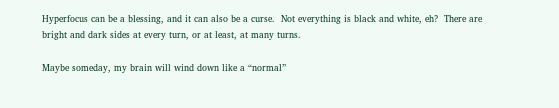Hyperfocus can be a blessing, and it can also be a curse.  Not everything is black and white, eh?  There are bright and dark sides at every turn, or at least, at many turns.

Maybe someday, my brain will wind down like a “normal”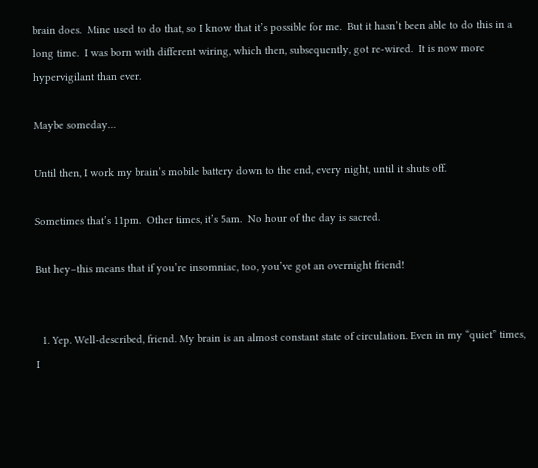brain does.  Mine used to do that, so I know that it’s possible for me.  But it hasn’t been able to do this in a long time.  I was born with different wiring, which then, subsequently, got re-wired.  It is now more hypervigilant than ever.

Maybe someday…

Until then, I work my brain’s mobile battery down to the end, every night, until it shuts off.

Sometimes that’s 11pm.  Other times, it’s 5am.  No hour of the day is sacred.

But hey–this means that if you’re insomniac, too, you’ve got an overnight friend!


  1. Yep. Well-described, friend. My brain is an almost constant state of circulation. Even in my “quiet” times, I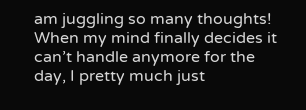am juggling so many thoughts! When my mind finally decides it can’t handle anymore for the day, I pretty much just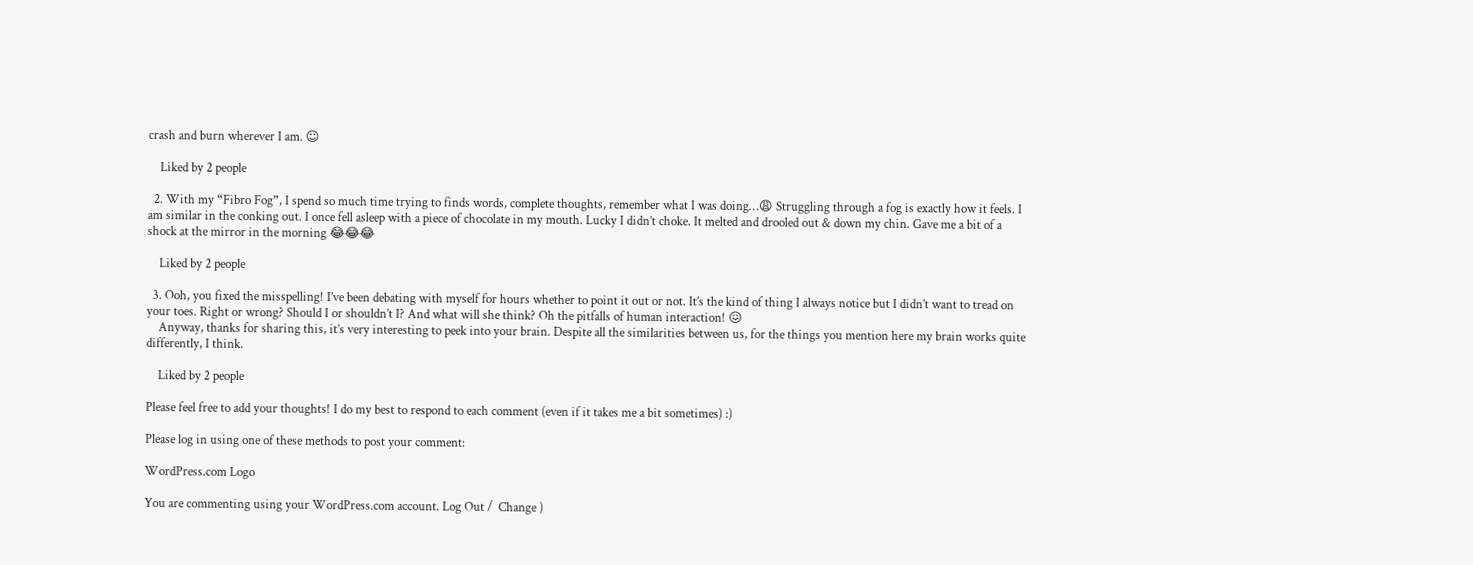crash and burn wherever I am. ☺

    Liked by 2 people

  2. With my “Fibro Fog”, I spend so much time trying to finds words, complete thoughts, remember what I was doing…😩 Struggling through a fog is exactly how it feels. I am similar in the conking out. I once fell asleep with a piece of chocolate in my mouth. Lucky I didn’t choke. It melted and drooled out & down my chin. Gave me a bit of a shock at the mirror in the morning 😂😂😂

    Liked by 2 people

  3. Ooh, you fixed the misspelling! I’ve been debating with myself for hours whether to point it out or not. It’s the kind of thing I always notice but I didn’t want to tread on your toes. Right or wrong? Should I or shouldn’t I? And what will she think? Oh the pitfalls of human interaction! 😖
    Anyway, thanks for sharing this, it’s very interesting to peek into your brain. Despite all the similarities between us, for the things you mention here my brain works quite differently, I think.

    Liked by 2 people

Please feel free to add your thoughts! I do my best to respond to each comment (even if it takes me a bit sometimes) :)

Please log in using one of these methods to post your comment:

WordPress.com Logo

You are commenting using your WordPress.com account. Log Out /  Change )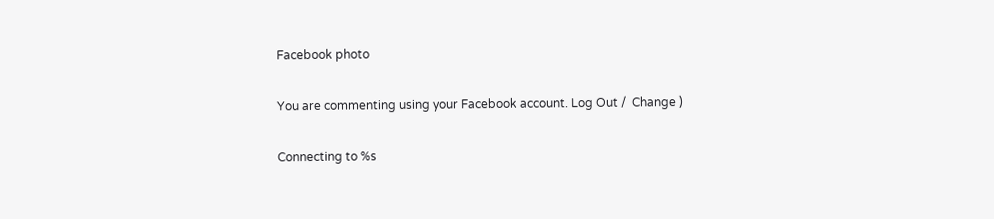Facebook photo

You are commenting using your Facebook account. Log Out /  Change )

Connecting to %s